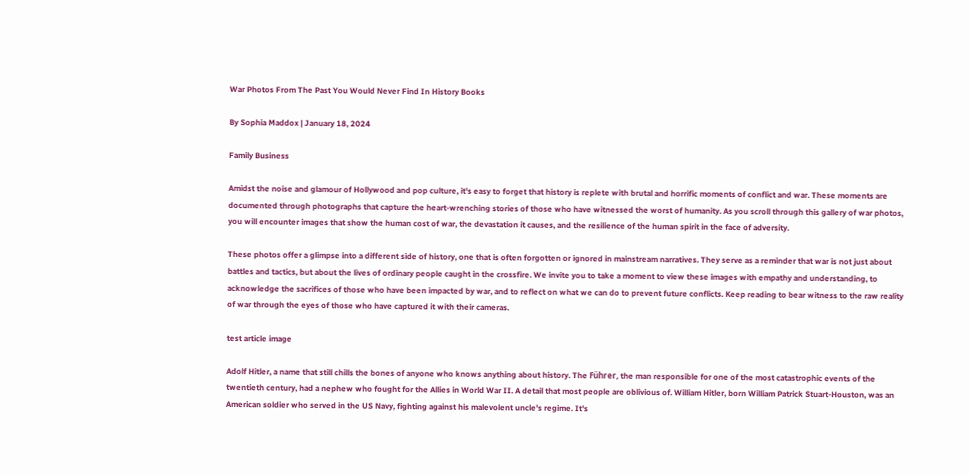War Photos From The Past You Would Never Find In History Books

By Sophia Maddox | January 18, 2024

Family Business

Amidst the noise and glamour of Hollywood and pop culture, it's easy to forget that history is replete with brutal and horrific moments of conflict and war. These moments are documented through photographs that capture the heart-wrenching stories of those who have witnessed the worst of humanity. As you scroll through this gallery of war photos, you will encounter images that show the human cost of war, the devastation it causes, and the resilience of the human spirit in the face of adversity.

These photos offer a glimpse into a different side of history, one that is often forgotten or ignored in mainstream narratives. They serve as a reminder that war is not just about battles and tactics, but about the lives of ordinary people caught in the crossfire. We invite you to take a moment to view these images with empathy and understanding, to acknowledge the sacrifices of those who have been impacted by war, and to reflect on what we can do to prevent future conflicts. Keep reading to bear witness to the raw reality of war through the eyes of those who have captured it with their cameras.

test article image

Adolf Hitler, a name that still chills the bones of anyone who knows anything about history. The Führer, the man responsible for one of the most catastrophic events of the twentieth century, had a nephew who fought for the Allies in World War II. A detail that most people are oblivious of. William Hitler, born William Patrick Stuart-Houston, was an American soldier who served in the US Navy, fighting against his malevolent uncle's regime. It's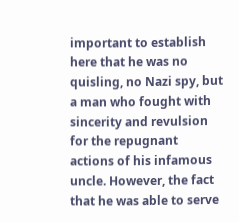important to establish here that he was no quisling, no Nazi spy, but a man who fought with sincerity and revulsion for the repugnant actions of his infamous uncle. However, the fact that he was able to serve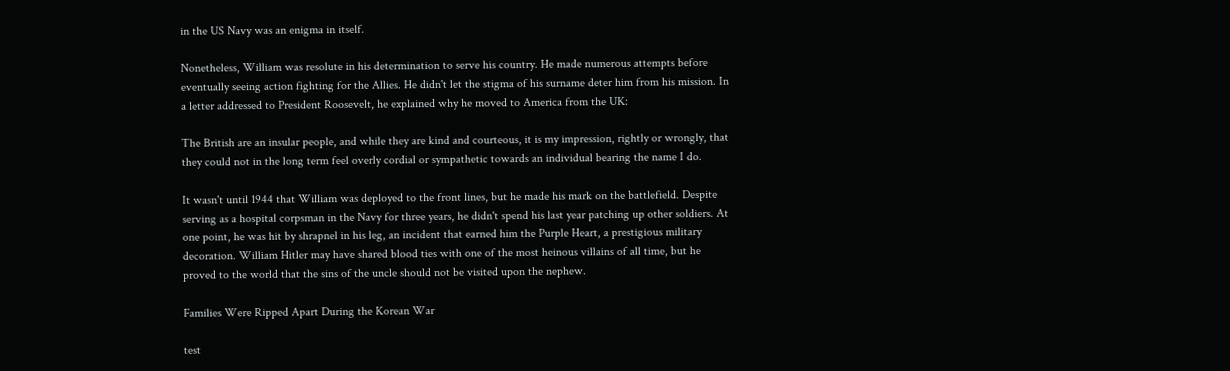in the US Navy was an enigma in itself.

Nonetheless, William was resolute in his determination to serve his country. He made numerous attempts before eventually seeing action fighting for the Allies. He didn't let the stigma of his surname deter him from his mission. In a letter addressed to President Roosevelt, he explained why he moved to America from the UK:

The British are an insular people, and while they are kind and courteous, it is my impression, rightly or wrongly, that they could not in the long term feel overly cordial or sympathetic towards an individual bearing the name I do.

It wasn't until 1944 that William was deployed to the front lines, but he made his mark on the battlefield. Despite serving as a hospital corpsman in the Navy for three years, he didn't spend his last year patching up other soldiers. At one point, he was hit by shrapnel in his leg, an incident that earned him the Purple Heart, a prestigious military decoration. William Hitler may have shared blood ties with one of the most heinous villains of all time, but he proved to the world that the sins of the uncle should not be visited upon the nephew.

Families Were Ripped Apart During the Korean War

test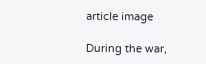article image

During the war,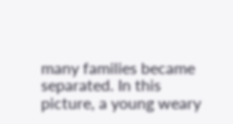many families became separated. In this picture, a young weary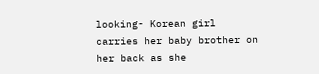looking- Korean girl carries her baby brother on her back as she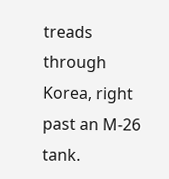treads through Korea, right past an M-26 tank.